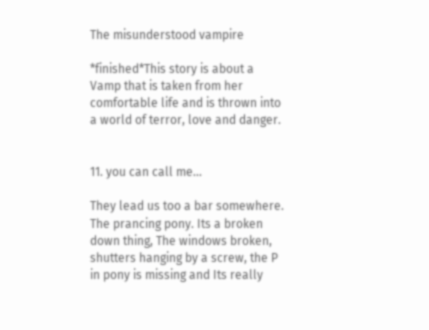The misunderstood vampire

*finished*This story is about a Vamp that is taken from her comfortable life and is thrown into a world of terror, love and danger.


11. you can call me...

They lead us too a bar somewhere. The prancing pony. Its a broken down thing, The windows broken, shutters hanging by a screw, the P in pony is missing and Its really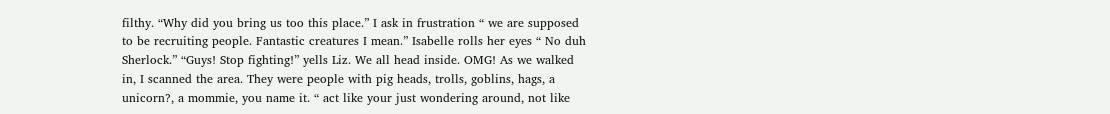filthy. “Why did you bring us too this place.” I ask in frustration “ we are supposed to be recruiting people. Fantastic creatures I mean.” Isabelle rolls her eyes “ No duh Sherlock.” “Guys! Stop fighting!” yells Liz. We all head inside. OMG! As we walked in, I scanned the area. They were people with pig heads, trolls, goblins, hags, a unicorn?, a mommie, you name it. “ act like your just wondering around, not like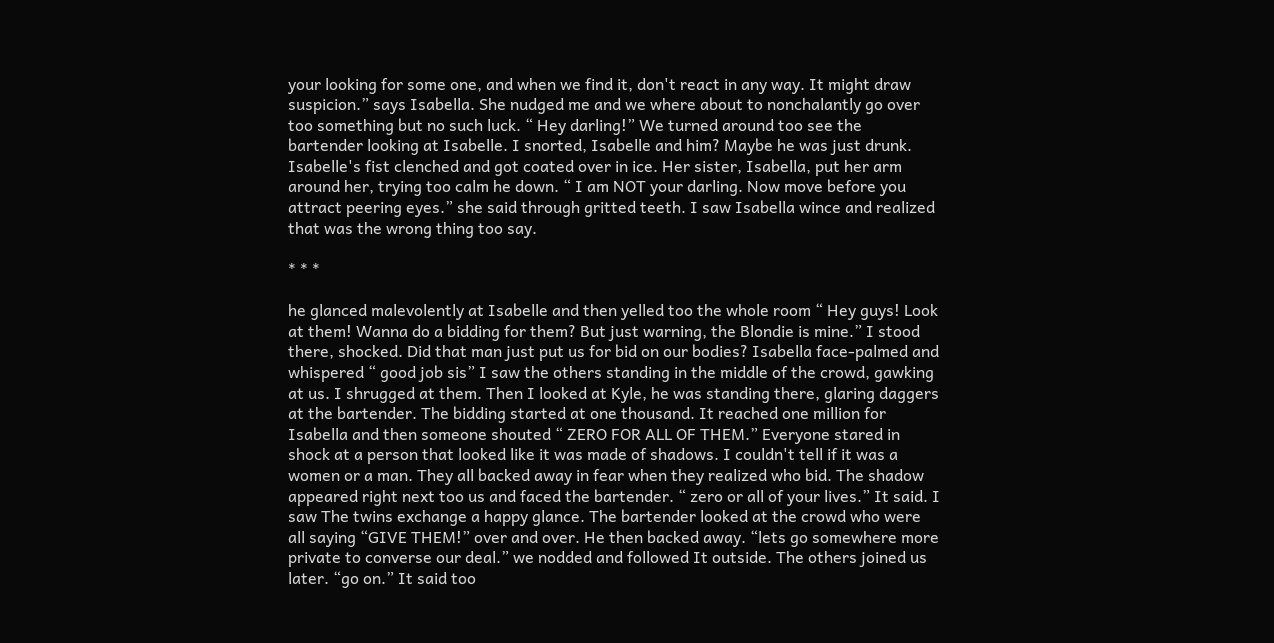your looking for some one, and when we find it, don't react in any way. It might draw suspicion.” says Isabella. She nudged me and we where about to nonchalantly go over too something but no such luck. “ Hey darling!” We turned around too see the bartender looking at Isabelle. I snorted, Isabelle and him? Maybe he was just drunk. Isabelle's fist clenched and got coated over in ice. Her sister, Isabella, put her arm around her, trying too calm he down. “ I am NOT your darling. Now move before you attract peering eyes.” she said through gritted teeth. I saw Isabella wince and realized that was the wrong thing too say.

* * *

he glanced malevolently at Isabelle and then yelled too the whole room “ Hey guys! Look at them! Wanna do a bidding for them? But just warning, the Blondie is mine.” I stood there, shocked. Did that man just put us for bid on our bodies? Isabella face-palmed and whispered “ good job sis” I saw the others standing in the middle of the crowd, gawking at us. I shrugged at them. Then I looked at Kyle, he was standing there, glaring daggers at the bartender. The bidding started at one thousand. It reached one million for Isabella and then someone shouted “ ZERO FOR ALL OF THEM.” Everyone stared in shock at a person that looked like it was made of shadows. I couldn't tell if it was a women or a man. They all backed away in fear when they realized who bid. The shadow appeared right next too us and faced the bartender. “ zero or all of your lives.” It said. I saw The twins exchange a happy glance. The bartender looked at the crowd who were all saying “GIVE THEM!” over and over. He then backed away. “lets go somewhere more private to converse our deal.” we nodded and followed It outside. The others joined us later. “go on.” It said too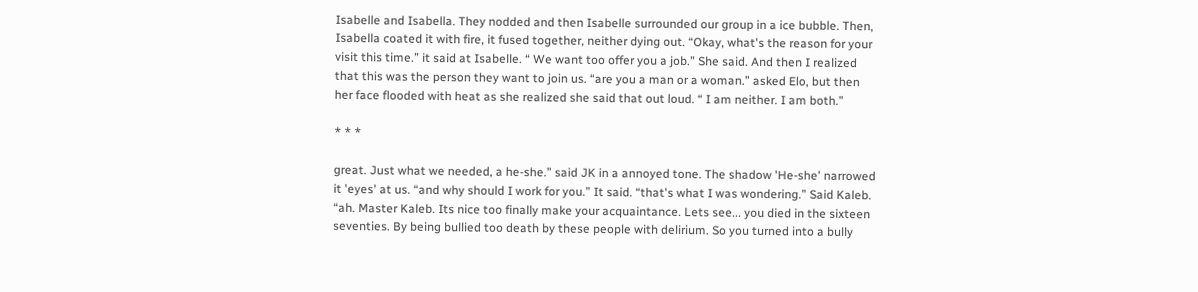Isabelle and Isabella. They nodded and then Isabelle surrounded our group in a ice bubble. Then, Isabella coated it with fire, it fused together, neither dying out. “Okay, what's the reason for your visit this time.” it said at Isabelle. “ We want too offer you a job.” She said. And then I realized that this was the person they want to join us. “are you a man or a woman.” asked Elo, but then her face flooded with heat as she realized she said that out loud. “ I am neither. I am both.”

* * *

great. Just what we needed, a he-she.” said JK in a annoyed tone. The shadow 'He-she' narrowed it 'eyes' at us. “and why should I work for you.” It said. “that's what I was wondering.” Said Kaleb. “ah. Master Kaleb. Its nice too finally make your acquaintance. Lets see... you died in the sixteen seventies. By being bullied too death by these people with delirium. So you turned into a bully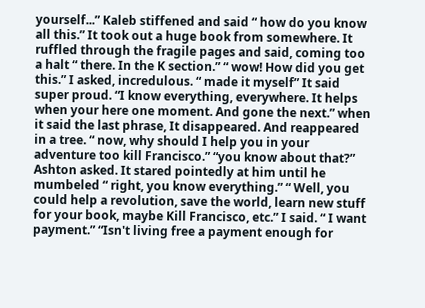yourself...” Kaleb stiffened and said “ how do you know all this.” It took out a huge book from somewhere. It ruffled through the fragile pages and said, coming too a halt “ there. In the K section.” “ wow! How did you get this.” I asked, incredulous. “ made it myself” It said super proud. “I know everything, everywhere. It helps when your here one moment. And gone the next.” when it said the last phrase, It disappeared. And reappeared in a tree. “ now, why should I help you in your adventure too kill Francisco.” “you know about that?” Ashton asked. It stared pointedly at him until he mumbeled “ right, you know everything.” “ Well, you could help a revolution, save the world, learn new stuff for your book, maybe Kill Francisco, etc.” I said. “ I want payment.” “Isn't living free a payment enough for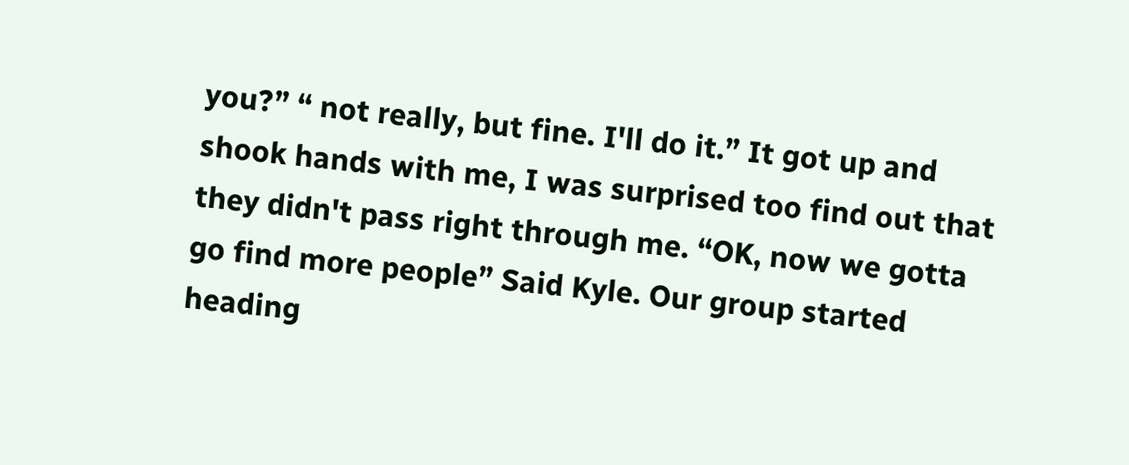you?” “ not really, but fine. I'll do it.” It got up and shook hands with me, I was surprised too find out that they didn't pass right through me. “OK, now we gotta go find more people” Said Kyle. Our group started heading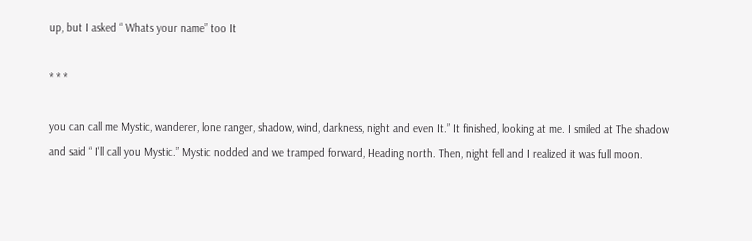up, but I asked “ Whats your name” too It

* * *

you can call me Mystic, wanderer, lone ranger, shadow, wind, darkness, night and even It.” It finished, looking at me. I smiled at The shadow and said “ I'll call you Mystic.” Mystic nodded and we tramped forward, Heading north. Then, night fell and I realized it was full moon.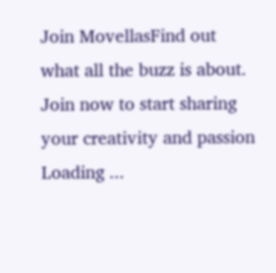Join MovellasFind out what all the buzz is about. Join now to start sharing your creativity and passion
Loading ...